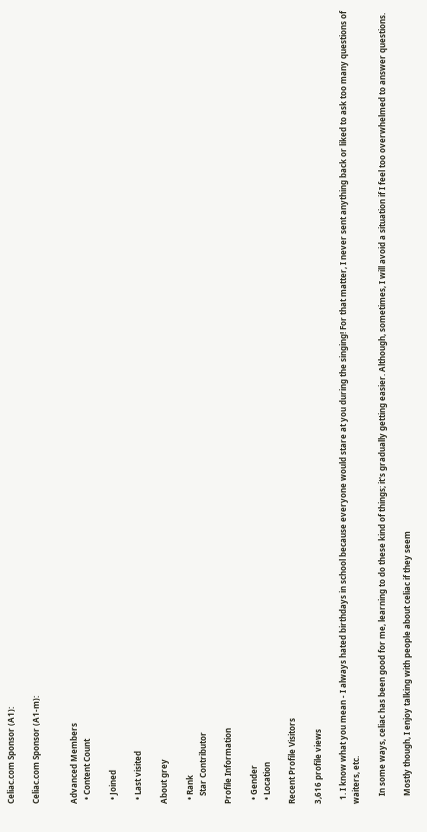Celiac.com Sponsor (A1):

Celiac.com Sponsor (A1-m):


Advanced Members
  • Content Count

  • Joined

  • Last visited

About grey

  • Rank
    Star Contributor

Profile Information

  • Gender
  • Location

Recent Profile Visitors

3,616 profile views

  1. I know what you mean - I always hated birthdays in school because everyone would stare at you during the singing! For that matter, I never sent anything back or liked to ask too many questions of waiters, etc.

    In some ways, celiac has been good for me, learning to do these kind of things; it's gradually getting easier. Although, sometimes, I will avoid a situation if I feel too overwhelmed to answer questions.

    Mostly though, I enjoy talking with people about celiac if they seem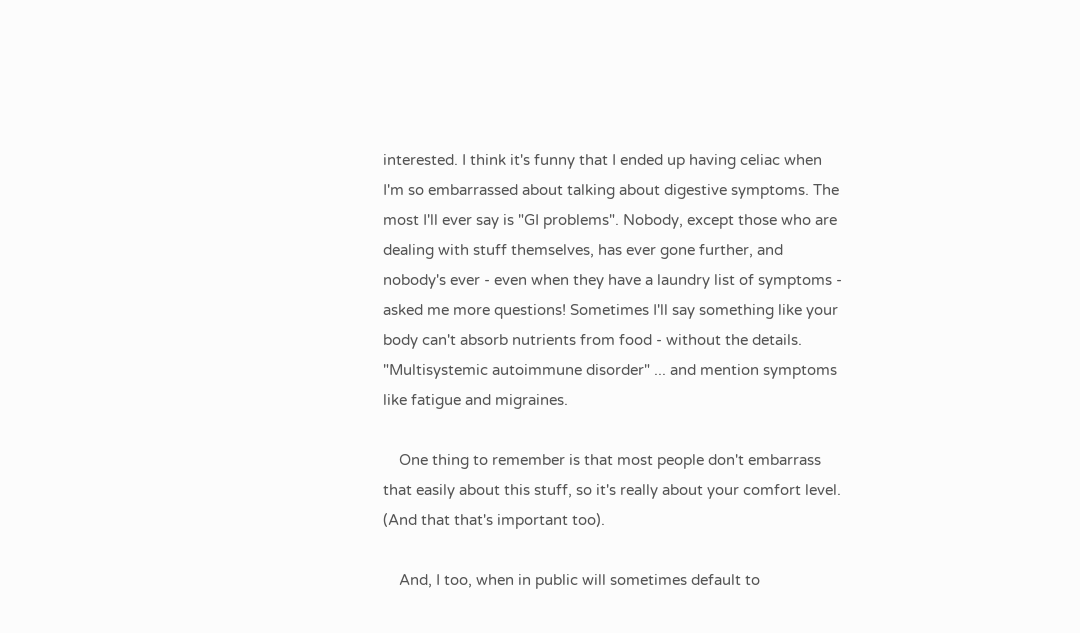interested. I think it's funny that I ended up having celiac when I'm so embarrassed about talking about digestive symptoms. The most I'll ever say is "GI problems". Nobody, except those who are dealing with stuff themselves, has ever gone further, and nobody's ever - even when they have a laundry list of symptoms - asked me more questions! Sometimes I'll say something like your body can't absorb nutrients from food - without the details. "Multisystemic autoimmune disorder" ... and mention symptoms like fatigue and migraines.

    One thing to remember is that most people don't embarrass that easily about this stuff, so it's really about your comfort level. (And that that's important too).

    And, I too, when in public will sometimes default to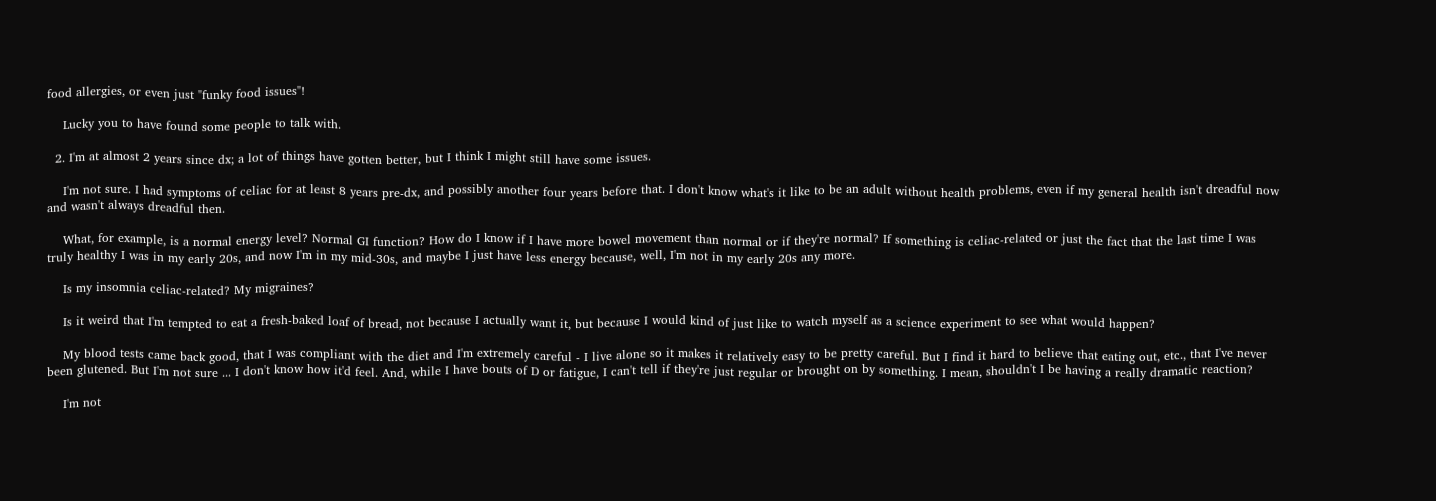food allergies, or even just "funky food issues"!

    Lucky you to have found some people to talk with.

  2. I'm at almost 2 years since dx; a lot of things have gotten better, but I think I might still have some issues.

    I'm not sure. I had symptoms of celiac for at least 8 years pre-dx, and possibly another four years before that. I don't know what's it like to be an adult without health problems, even if my general health isn't dreadful now and wasn't always dreadful then.

    What, for example, is a normal energy level? Normal GI function? How do I know if I have more bowel movement than normal or if they're normal? If something is celiac-related or just the fact that the last time I was truly healthy I was in my early 20s, and now I'm in my mid-30s, and maybe I just have less energy because, well, I'm not in my early 20s any more.

    Is my insomnia celiac-related? My migraines?

    Is it weird that I'm tempted to eat a fresh-baked loaf of bread, not because I actually want it, but because I would kind of just like to watch myself as a science experiment to see what would happen?

    My blood tests came back good, that I was compliant with the diet and I'm extremely careful - I live alone so it makes it relatively easy to be pretty careful. But I find it hard to believe that eating out, etc., that I've never been glutened. But I'm not sure ... I don't know how it'd feel. And, while I have bouts of D or fatigue, I can't tell if they're just regular or brought on by something. I mean, shouldn't I be having a really dramatic reaction?

    I'm not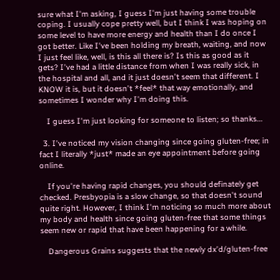sure what I'm asking, I guess I'm just having some trouble coping. I usually cope pretty well, but I think I was hoping on some level to have more energy and health than I do once I got better. Like I've been holding my breath, waiting, and now I just feel like, well, is this all there is? Is this as good as it gets? I've had a little distance from when I was really sick, in the hospital and all, and it just doesn't seem that different. I KNOW it is, but it doesn't *feel* that way emotionally, and sometimes I wonder why I'm doing this.

    I guess I'm just looking for someone to listen; so thanks...

  3. I've noticed my vision changing since going gluten-free; in fact I literally *just* made an eye appointment before going online.

    If you're having rapid changes, you should definately get checked. Presbyopia is a slow change, so that doesn't sound quite right. However, I think I'm noticing so much more about my body and health since going gluten-free that some things seem new or rapid that have been happening for a while.

    Dangerous Grains suggests that the newly dx'd/gluten-free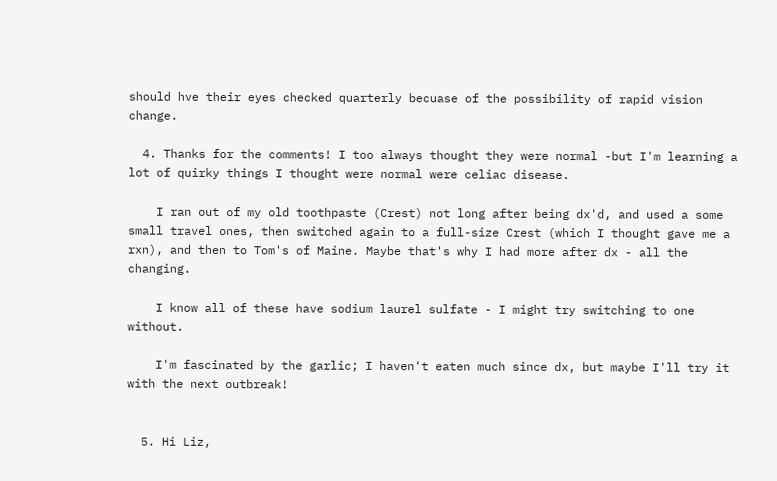should hve their eyes checked quarterly becuase of the possibility of rapid vision change.

  4. Thanks for the comments! I too always thought they were normal -but I'm learning a lot of quirky things I thought were normal were celiac disease.

    I ran out of my old toothpaste (Crest) not long after being dx'd, and used a some small travel ones, then switched again to a full-size Crest (which I thought gave me a rxn), and then to Tom's of Maine. Maybe that's why I had more after dx - all the changing.

    I know all of these have sodium laurel sulfate - I might try switching to one without.

    I'm fascinated by the garlic; I haven't eaten much since dx, but maybe I'll try it with the next outbreak!


  5. Hi Liz,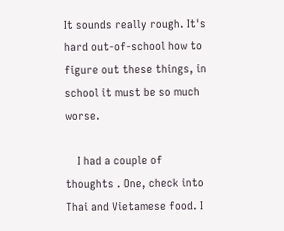It sounds really rough. It's hard out-of-school how to figure out these things, in school it must be so much worse.

    I had a couple of thoughts . One, check into Thai and Vietamese food. I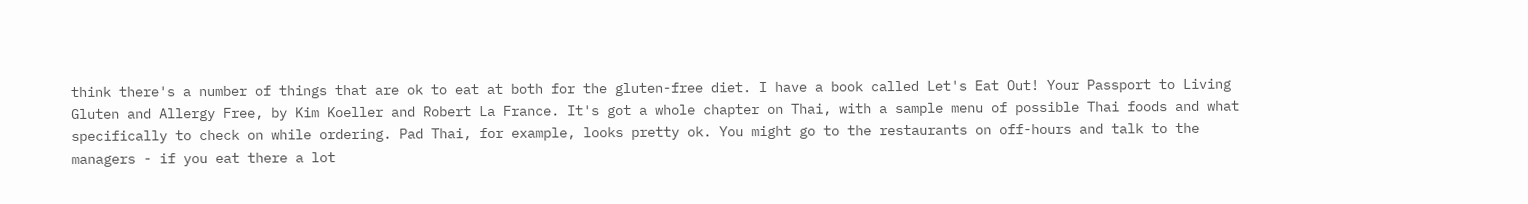think there's a number of things that are ok to eat at both for the gluten-free diet. I have a book called Let's Eat Out! Your Passport to Living Gluten and Allergy Free, by Kim Koeller and Robert La France. It's got a whole chapter on Thai, with a sample menu of possible Thai foods and what specifically to check on while ordering. Pad Thai, for example, looks pretty ok. You might go to the restaurants on off-hours and talk to the managers - if you eat there a lot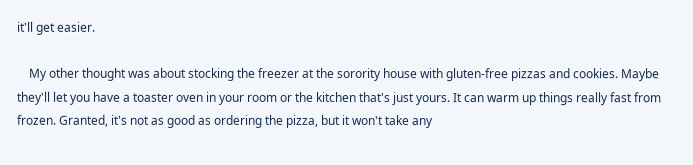it'll get easier.

    My other thought was about stocking the freezer at the sorority house with gluten-free pizzas and cookies. Maybe they'll let you have a toaster oven in your room or the kitchen that's just yours. It can warm up things really fast from frozen. Granted, it's not as good as ordering the pizza, but it won't take any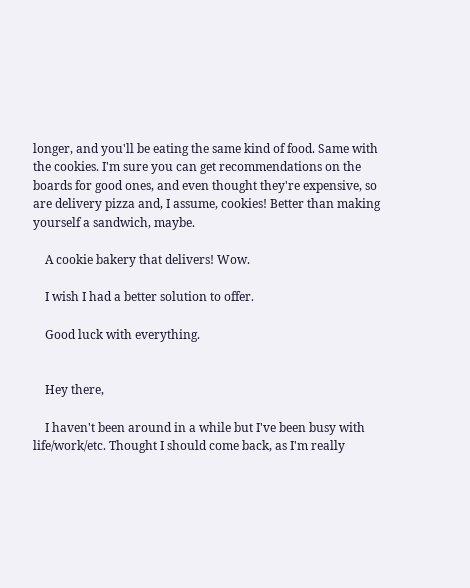longer, and you'll be eating the same kind of food. Same with the cookies. I'm sure you can get recommendations on the boards for good ones, and even thought they're expensive, so are delivery pizza and, I assume, cookies! Better than making yourself a sandwich, maybe.

    A cookie bakery that delivers! Wow.

    I wish I had a better solution to offer.

    Good luck with everything.


    Hey there,

    I haven't been around in a while but I've been busy with life/work/etc. Thought I should come back, as I'm really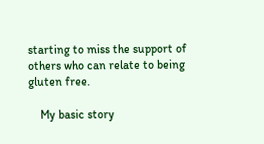starting to miss the support of others who can relate to being gluten free.

    My basic story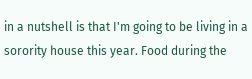in a nutshell is that I'm going to be living in a sorority house this year. Food during the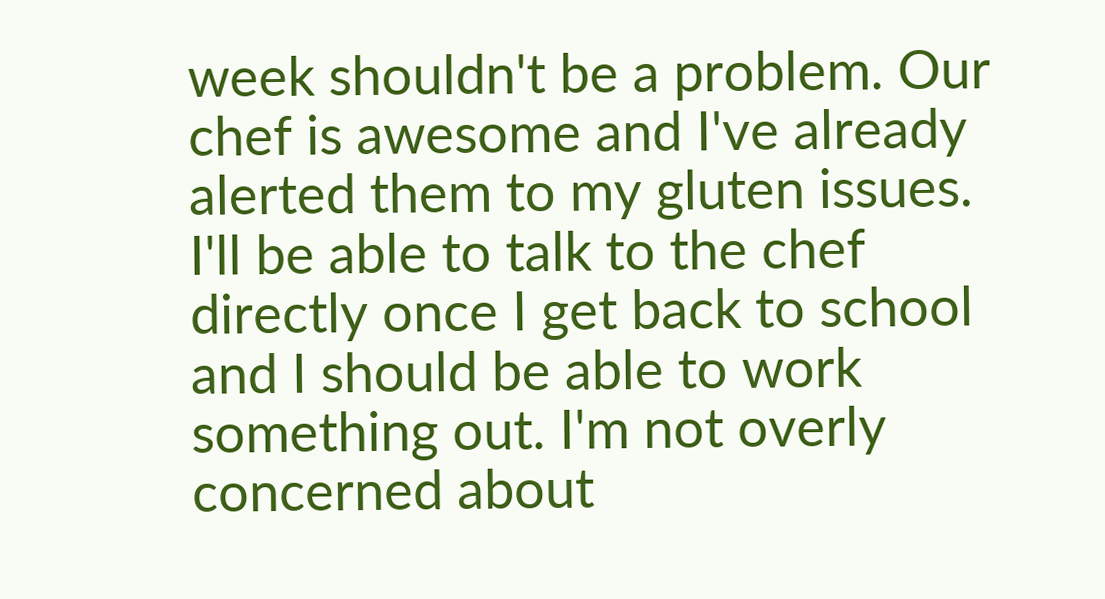week shouldn't be a problem. Our chef is awesome and I've already alerted them to my gluten issues. I'll be able to talk to the chef directly once I get back to school and I should be able to work something out. I'm not overly concerned about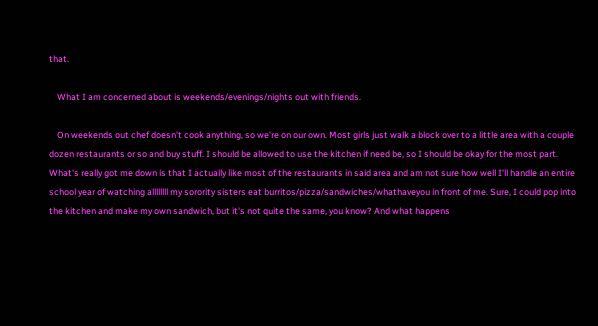that.

    What I am concerned about is weekends/evenings/nights out with friends.

    On weekends out chef doesn't cook anything, so we're on our own. Most girls just walk a block over to a little area with a couple dozen restaurants or so and buy stuff. I should be allowed to use the kitchen if need be, so I should be okay for the most part. What's really got me down is that I actually like most of the restaurants in said area and am not sure how well I'll handle an entire school year of watching allllllll my sorority sisters eat burritos/pizza/sandwiches/whathaveyou in front of me. Sure, I could pop into the kitchen and make my own sandwich, but it's not quite the same, you know? And what happens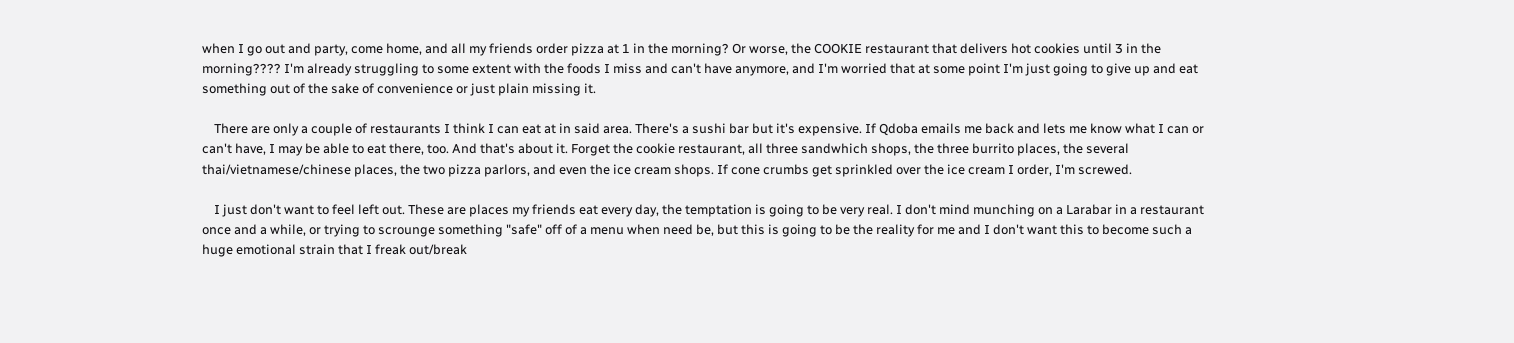when I go out and party, come home, and all my friends order pizza at 1 in the morning? Or worse, the COOKIE restaurant that delivers hot cookies until 3 in the morning???? I'm already struggling to some extent with the foods I miss and can't have anymore, and I'm worried that at some point I'm just going to give up and eat something out of the sake of convenience or just plain missing it.

    There are only a couple of restaurants I think I can eat at in said area. There's a sushi bar but it's expensive. If Qdoba emails me back and lets me know what I can or can't have, I may be able to eat there, too. And that's about it. Forget the cookie restaurant, all three sandwhich shops, the three burrito places, the several thai/vietnamese/chinese places, the two pizza parlors, and even the ice cream shops. If cone crumbs get sprinkled over the ice cream I order, I'm screwed.

    I just don't want to feel left out. These are places my friends eat every day, the temptation is going to be very real. I don't mind munching on a Larabar in a restaurant once and a while, or trying to scrounge something "safe" off of a menu when need be, but this is going to be the reality for me and I don't want this to become such a huge emotional strain that I freak out/break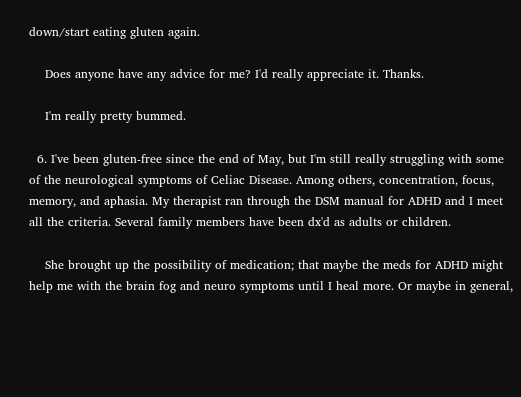down/start eating gluten again.

    Does anyone have any advice for me? I'd really appreciate it. Thanks.

    I'm really pretty bummed.

  6. I've been gluten-free since the end of May, but I'm still really struggling with some of the neurological symptoms of Celiac Disease. Among others, concentration, focus, memory, and aphasia. My therapist ran through the DSM manual for ADHD and I meet all the criteria. Several family members have been dx'd as adults or children.

    She brought up the possibility of medication; that maybe the meds for ADHD might help me with the brain fog and neuro symptoms until I heal more. Or maybe in general,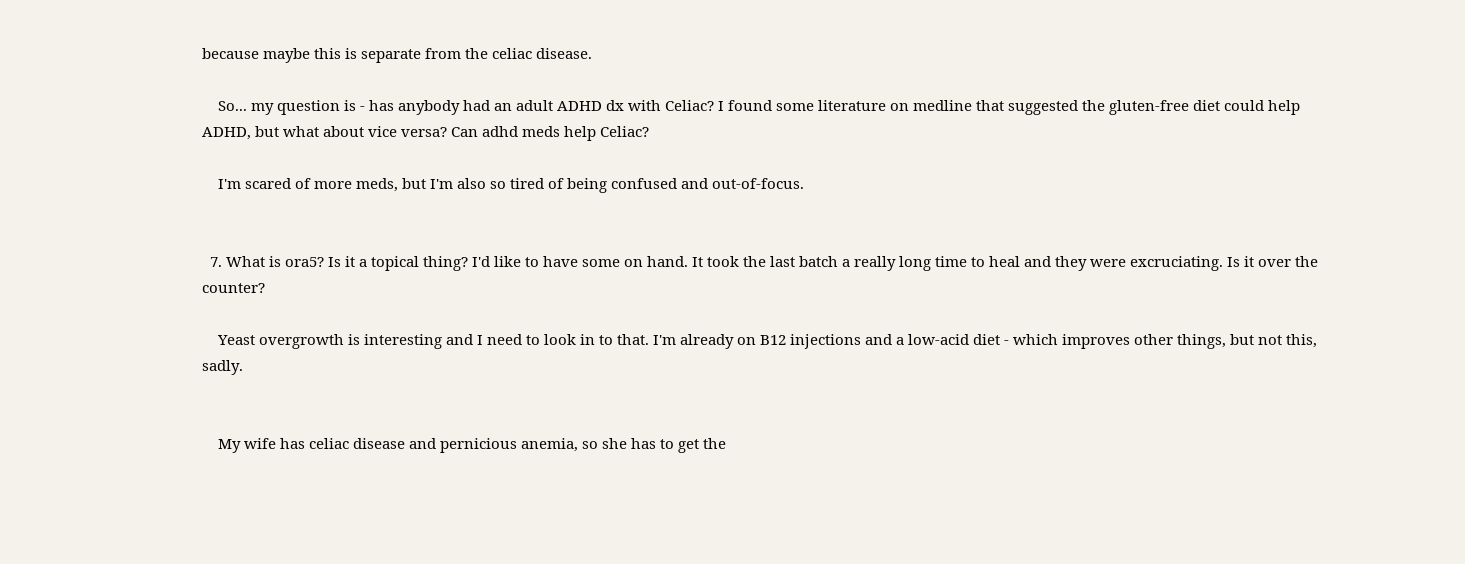because maybe this is separate from the celiac disease.

    So... my question is - has anybody had an adult ADHD dx with Celiac? I found some literature on medline that suggested the gluten-free diet could help ADHD, but what about vice versa? Can adhd meds help Celiac?

    I'm scared of more meds, but I'm also so tired of being confused and out-of-focus.


  7. What is ora5? Is it a topical thing? I'd like to have some on hand. It took the last batch a really long time to heal and they were excruciating. Is it over the counter?

    Yeast overgrowth is interesting and I need to look in to that. I'm already on B12 injections and a low-acid diet - which improves other things, but not this, sadly.


    My wife has celiac disease and pernicious anemia, so she has to get the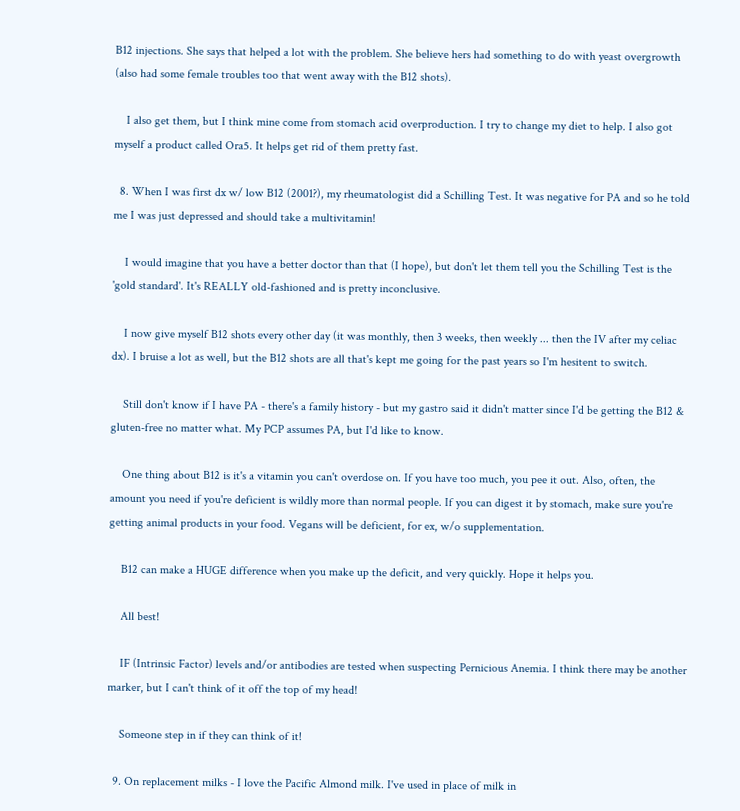B12 injections. She says that helped a lot with the problem. She believe hers had something to do with yeast overgrowth (also had some female troubles too that went away with the B12 shots).

    I also get them, but I think mine come from stomach acid overproduction. I try to change my diet to help. I also got myself a product called Ora5. It helps get rid of them pretty fast.

  8. When I was first dx w/ low B12 (2001?), my rheumatologist did a Schilling Test. It was negative for PA and so he told me I was just depressed and should take a multivitamin!

    I would imagine that you have a better doctor than that (I hope), but don't let them tell you the Schilling Test is the 'gold standard'. It's REALLY old-fashioned and is pretty inconclusive.

    I now give myself B12 shots every other day (it was monthly, then 3 weeks, then weekly ... then the IV after my celiac dx). I bruise a lot as well, but the B12 shots are all that's kept me going for the past years so I'm hesitent to switch.

    Still don't know if I have PA - there's a family history - but my gastro said it didn't matter since I'd be getting the B12 & gluten-free no matter what. My PCP assumes PA, but I'd like to know.

    One thing about B12 is it's a vitamin you can't overdose on. If you have too much, you pee it out. Also, often, the amount you need if you're deficient is wildly more than normal people. If you can digest it by stomach, make sure you're getting animal products in your food. Vegans will be deficient, for ex, w/o supplementation.

    B12 can make a HUGE difference when you make up the deficit, and very quickly. Hope it helps you.

    All best!

    IF (Intrinsic Factor) levels and/or antibodies are tested when suspecting Pernicious Anemia. I think there may be another marker, but I can't think of it off the top of my head!

    Someone step in if they can think of it!

  9. On replacement milks - I love the Pacific Almond milk. I've used in place of milk in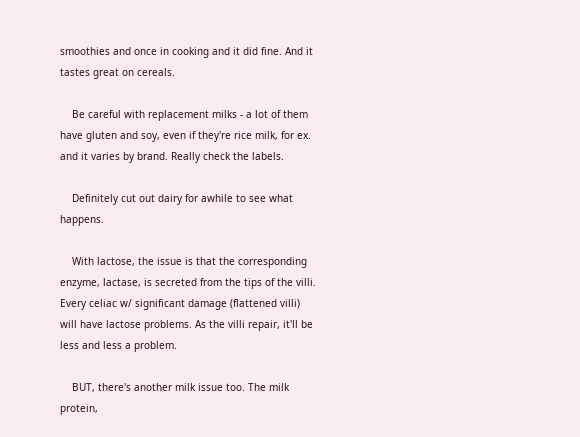smoothies and once in cooking and it did fine. And it tastes great on cereals.

    Be careful with replacement milks - a lot of them have gluten and soy, even if they're rice milk, for ex. and it varies by brand. Really check the labels.

    Definitely cut out dairy for awhile to see what happens.

    With lactose, the issue is that the corresponding enzyme, lactase, is secreted from the tips of the villi. Every celiac w/ significant damage (flattened villi) will have lactose problems. As the villi repair, it'll be less and less a problem.

    BUT, there's another milk issue too. The milk protein,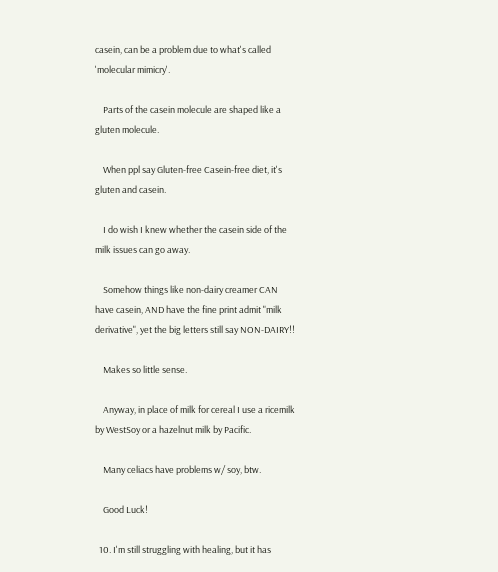casein, can be a problem due to what's called 'molecular mimicry'.

    Parts of the casein molecule are shaped like a gluten molecule.

    When ppl say Gluten-free Casein-free diet, it's gluten and casein.

    I do wish I knew whether the casein side of the milk issues can go away.

    Somehow things like non-dairy creamer CAN have casein, AND have the fine print admit "milk derivative", yet the big letters still say NON-DAIRY!!

    Makes so little sense.

    Anyway, in place of milk for cereal I use a ricemilk by WestSoy or a hazelnut milk by Pacific.

    Many celiacs have problems w/ soy, btw.

    Good Luck!

  10. I'm still struggling with healing, but it has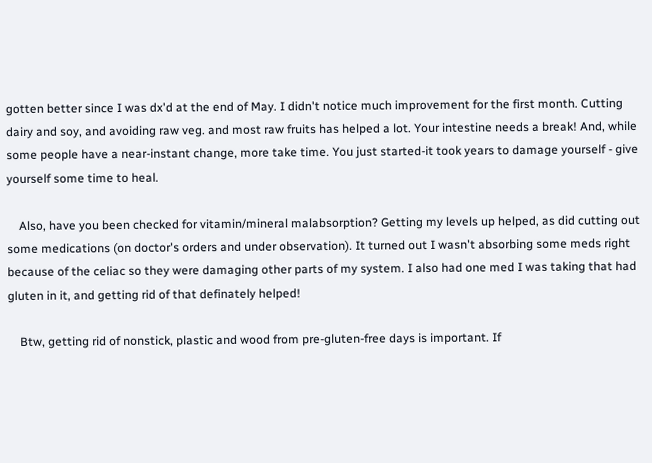gotten better since I was dx'd at the end of May. I didn't notice much improvement for the first month. Cutting dairy and soy, and avoiding raw veg. and most raw fruits has helped a lot. Your intestine needs a break! And, while some people have a near-instant change, more take time. You just started-it took years to damage yourself - give yourself some time to heal.

    Also, have you been checked for vitamin/mineral malabsorption? Getting my levels up helped, as did cutting out some medications (on doctor's orders and under observation). It turned out I wasn't absorbing some meds right because of the celiac so they were damaging other parts of my system. I also had one med I was taking that had gluten in it, and getting rid of that definately helped!

    Btw, getting rid of nonstick, plastic and wood from pre-gluten-free days is important. If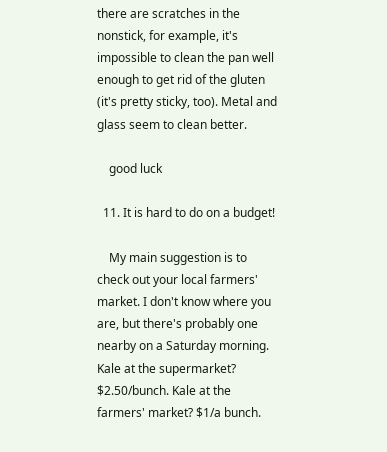there are scratches in the nonstick, for example, it's impossible to clean the pan well enough to get rid of the gluten (it's pretty sticky, too). Metal and glass seem to clean better.

    good luck

  11. It is hard to do on a budget!

    My main suggestion is to check out your local farmers' market. I don't know where you are, but there's probably one nearby on a Saturday morning. Kale at the supermarket? $2.50/bunch. Kale at the farmers' market? $1/a bunch.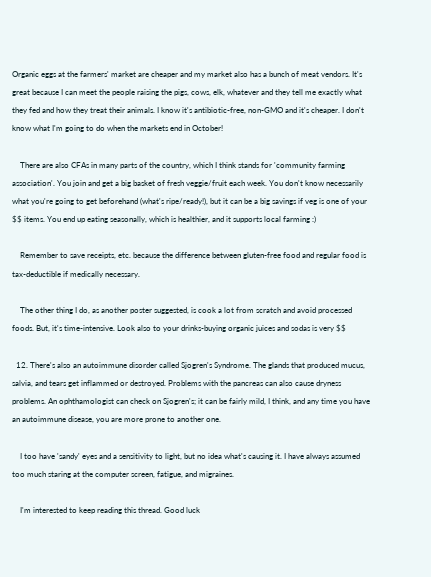Organic eggs at the farmers' market are cheaper and my market also has a bunch of meat vendors. It's great because I can meet the people raising the pigs, cows, elk, whatever and they tell me exactly what they fed and how they treat their animals. I know it's antibiotic-free, non-GMO and it's cheaper. I don't know what I'm going to do when the markets end in October!

    There are also CFAs in many parts of the country, which I think stands for 'community farming association'. You join and get a big basket of fresh veggie/fruit each week. You don't know necessarily what you're going to get beforehand (what's ripe/ready!), but it can be a big savings if veg is one of your $$ items. You end up eating seasonally, which is healthier, and it supports local farming :)

    Remember to save receipts, etc. because the difference between gluten-free food and regular food is tax-deductible if medically necessary.

    The other thing I do, as another poster suggested, is cook a lot from scratch and avoid processed foods. But, it's time-intensive. Look also to your drinks-buying organic juices and sodas is very $$

  12. There's also an autoimmune disorder called Sjogren's Syndrome. The glands that produced mucus, salvia, and tears get inflammed or destroyed. Problems with the pancreas can also cause dryness problems. An ophthamologist can check on Sjogren's; it can be fairly mild, I think, and any time you have an autoimmune disease, you are more prone to another one.

    I too have 'sandy' eyes and a sensitivity to light, but no idea what's causing it. I have always assumed too much staring at the computer screen, fatigue, and migraines.

    I'm interested to keep reading this thread. Good luck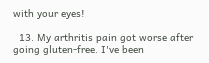with your eyes!

  13. My arthritis pain got worse after going gluten-free. I've been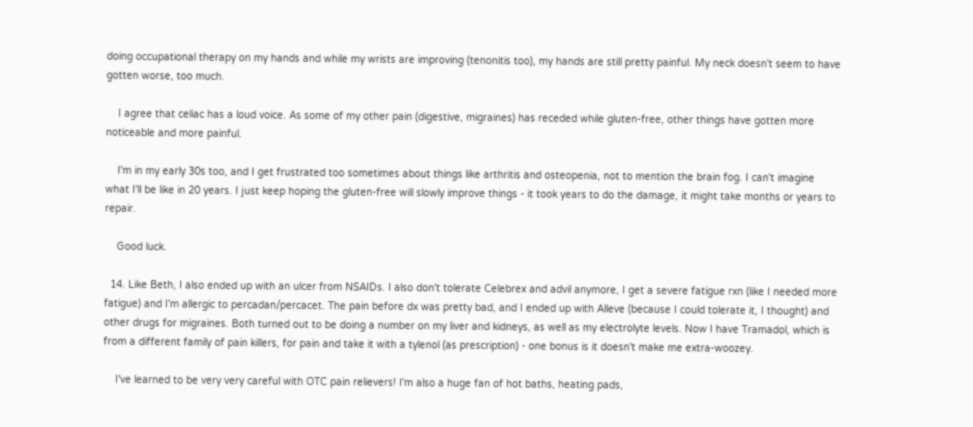doing occupational therapy on my hands and while my wrists are improving (tenonitis too), my hands are still pretty painful. My neck doesn't seem to have gotten worse, too much.

    I agree that celiac has a loud voice. As some of my other pain (digestive, migraines) has receded while gluten-free, other things have gotten more noticeable and more painful.

    I'm in my early 30s too, and I get frustrated too sometimes about things like arthritis and osteopenia, not to mention the brain fog. I can't imagine what I'll be like in 20 years. I just keep hoping the gluten-free will slowly improve things - it took years to do the damage, it might take months or years to repair.

    Good luck.

  14. Like Beth, I also ended up with an ulcer from NSAIDs. I also don't tolerate Celebrex and advil anymore, I get a severe fatigue rxn (like I needed more fatigue) and I'm allergic to percadan/percacet. The pain before dx was pretty bad, and I ended up with Alleve (because I could tolerate it, I thought) and other drugs for migraines. Both turned out to be doing a number on my liver and kidneys, as well as my electrolyte levels. Now I have Tramadol, which is from a different family of pain killers, for pain and take it with a tylenol (as prescription) - one bonus is it doesn't make me extra-woozey.

    I've learned to be very very careful with OTC pain relievers! I'm also a huge fan of hot baths, heating pads,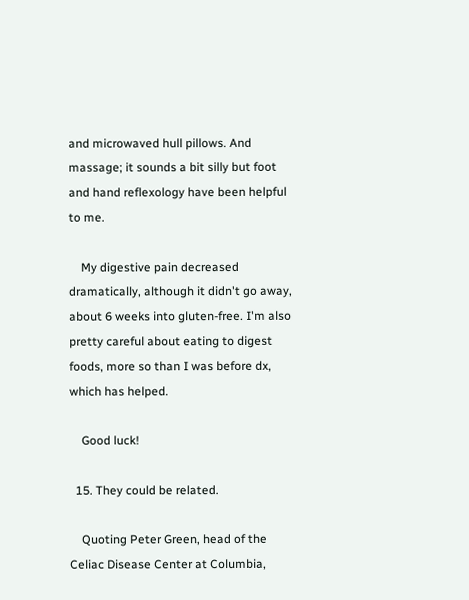and microwaved hull pillows. And massage; it sounds a bit silly but foot and hand reflexology have been helpful to me.

    My digestive pain decreased dramatically, although it didn't go away, about 6 weeks into gluten-free. I'm also pretty careful about eating to digest foods, more so than I was before dx, which has helped.

    Good luck!

  15. They could be related.

    Quoting Peter Green, head of the Celiac Disease Center at Columbia,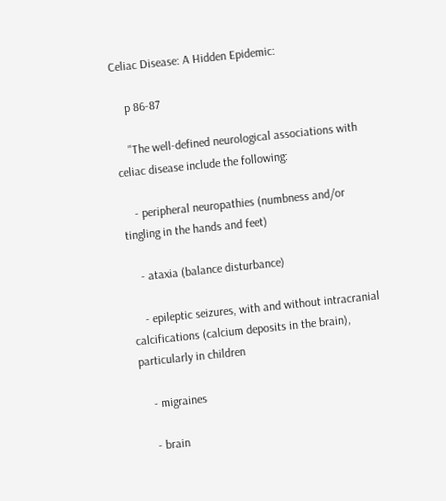Celiac Disease: A Hidden Epidemic:

    p 86-87

    "The well-defined neurological associations with celiac disease include the following:

    - peripheral neuropathies (numbness and/or tingling in the hands and feet)

    - ataxia (balance disturbance)

    - epileptic seizures, with and without intracranial calcifications (calcium deposits in the brain), particularly in children

    - migraines

    - brain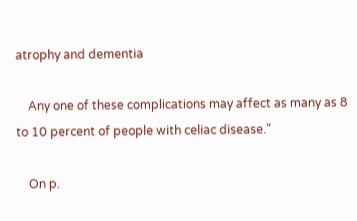atrophy and dementia

    Any one of these complications may affect as many as 8 to 10 percent of people with celiac disease."

    On p.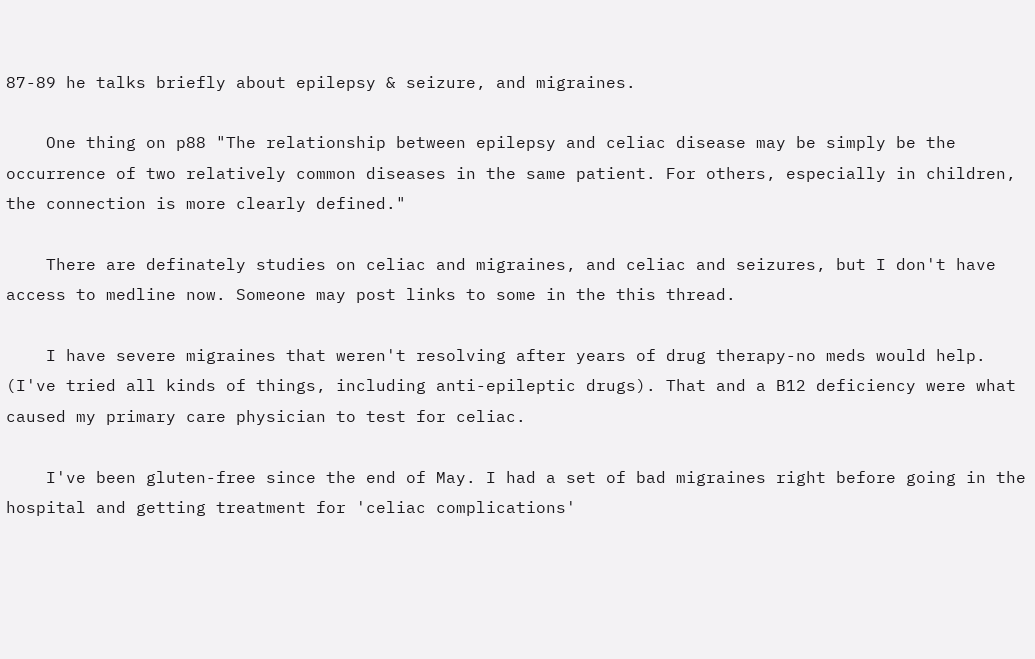87-89 he talks briefly about epilepsy & seizure, and migraines.

    One thing on p88 "The relationship between epilepsy and celiac disease may be simply be the occurrence of two relatively common diseases in the same patient. For others, especially in children, the connection is more clearly defined."

    There are definately studies on celiac and migraines, and celiac and seizures, but I don't have access to medline now. Someone may post links to some in the this thread.

    I have severe migraines that weren't resolving after years of drug therapy-no meds would help. (I've tried all kinds of things, including anti-epileptic drugs). That and a B12 deficiency were what caused my primary care physician to test for celiac.

    I've been gluten-free since the end of May. I had a set of bad migraines right before going in the hospital and getting treatment for 'celiac complications'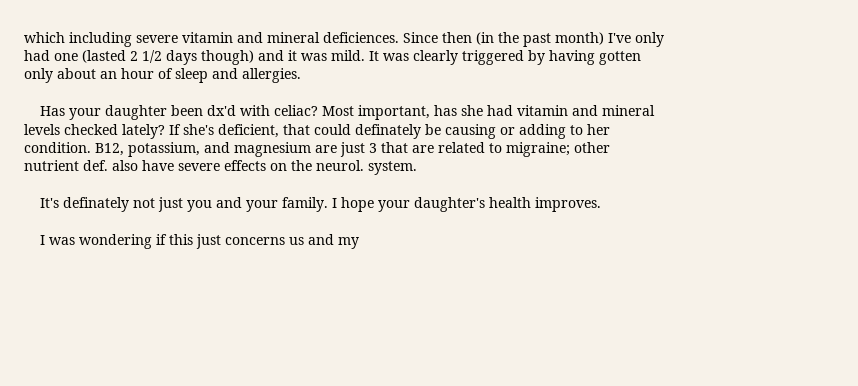which including severe vitamin and mineral deficiences. Since then (in the past month) I've only had one (lasted 2 1/2 days though) and it was mild. It was clearly triggered by having gotten only about an hour of sleep and allergies.

    Has your daughter been dx'd with celiac? Most important, has she had vitamin and mineral levels checked lately? If she's deficient, that could definately be causing or adding to her condition. B12, potassium, and magnesium are just 3 that are related to migraine; other nutrient def. also have severe effects on the neurol. system.

    It's definately not just you and your family. I hope your daughter's health improves.

    I was wondering if this just concerns us and my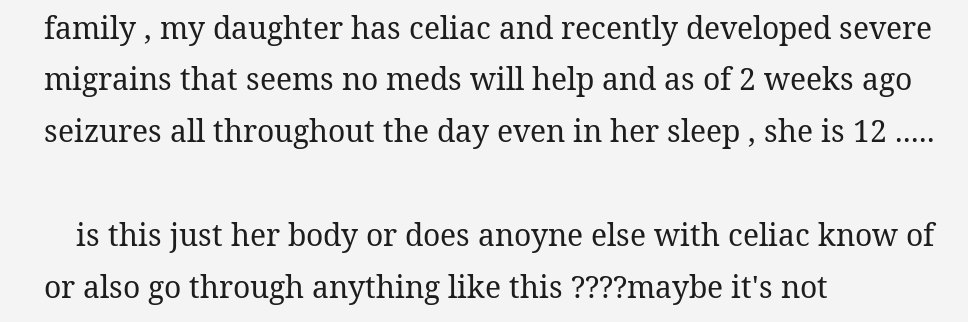family , my daughter has celiac and recently developed severe migrains that seems no meds will help and as of 2 weeks ago seizures all throughout the day even in her sleep , she is 12 .....

    is this just her body or does anoyne else with celiac know of or also go through anything like this ????maybe it's not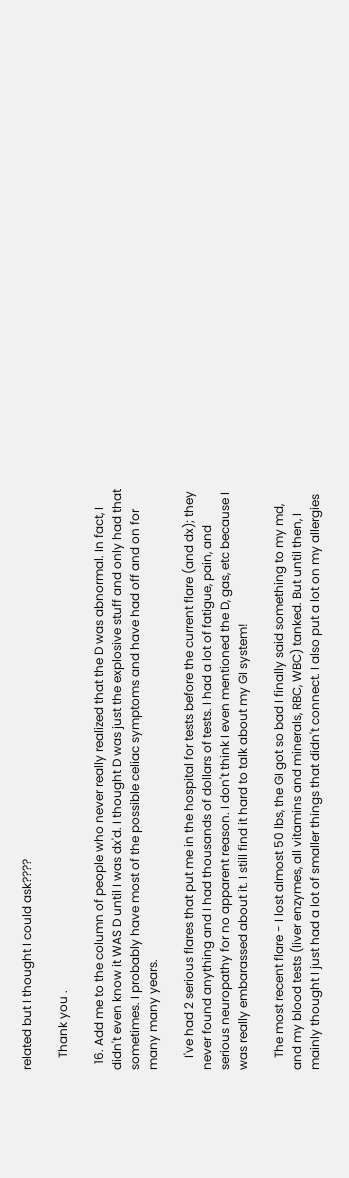related but I thought I could ask????

    Thank you .

  16. Add me to the column of people who never really realized that the D was abnormal. In fact, I didn't even know it WAS D until I was dx'd. I thought D was just the explosive stuff and only had that sometimes. I probably have most of the possible celiac symptoms and have had off and on for many many years.

    I've had 2 serious flares that put me in the hospital for tests before the current flare (and dx); they never found anything and I had thousands of dollars of tests. I had a lot of fatigue, pain, and serious neuropathy for no apparent reason. I don't think I even mentioned the D, gas, etc because I was really embarassed about it. I still find it hard to talk about my GI system!

    The most recent flare - I lost almost 50 lbs, the GI got so bad I finally said something to my md, and my blood tests (liver enzymes, all vitamins and minerals, RBC, WBC) tanked. But until then, I mainly thought I just had a lot of smaller things that didn't connect. I also put a lot on my allergies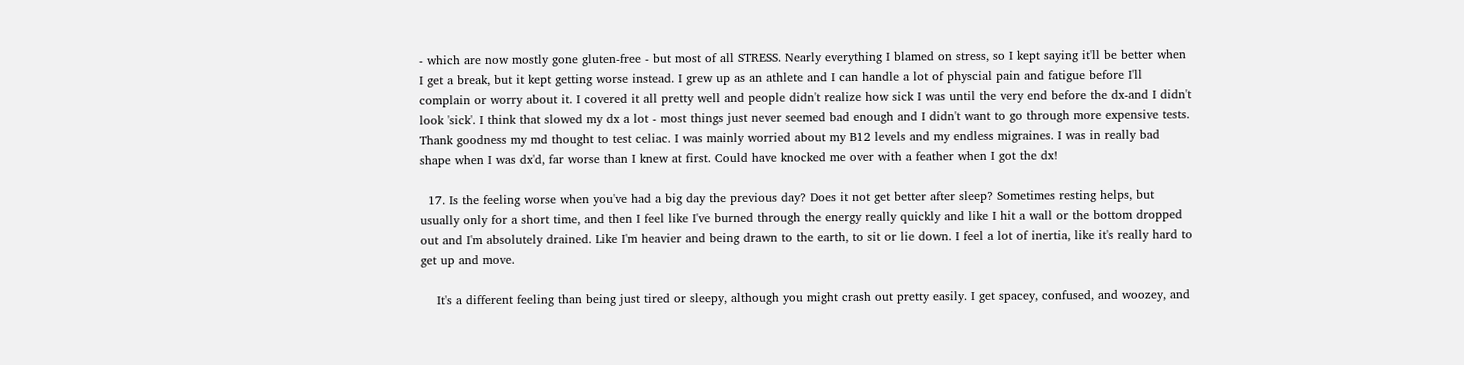- which are now mostly gone gluten-free - but most of all STRESS. Nearly everything I blamed on stress, so I kept saying it'll be better when I get a break, but it kept getting worse instead. I grew up as an athlete and I can handle a lot of physcial pain and fatigue before I'll complain or worry about it. I covered it all pretty well and people didn't realize how sick I was until the very end before the dx-and I didn't look 'sick'. I think that slowed my dx a lot - most things just never seemed bad enough and I didn't want to go through more expensive tests. Thank goodness my md thought to test celiac. I was mainly worried about my B12 levels and my endless migraines. I was in really bad shape when I was dx'd, far worse than I knew at first. Could have knocked me over with a feather when I got the dx!

  17. Is the feeling worse when you've had a big day the previous day? Does it not get better after sleep? Sometimes resting helps, but usually only for a short time, and then I feel like I've burned through the energy really quickly and like I hit a wall or the bottom dropped out and I'm absolutely drained. Like I'm heavier and being drawn to the earth, to sit or lie down. I feel a lot of inertia, like it's really hard to get up and move.

    It's a different feeling than being just tired or sleepy, although you might crash out pretty easily. I get spacey, confused, and woozey, and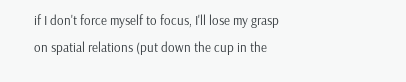if I don't force myself to focus, I'll lose my grasp on spatial relations (put down the cup in the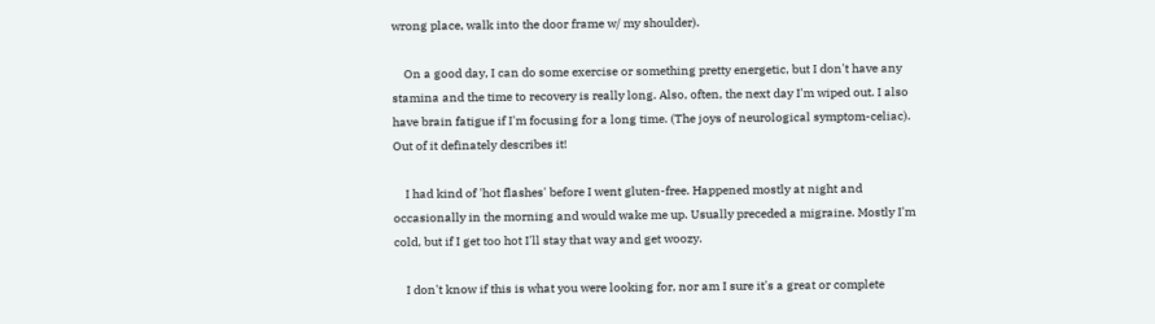wrong place, walk into the door frame w/ my shoulder).

    On a good day, I can do some exercise or something pretty energetic, but I don't have any stamina and the time to recovery is really long. Also, often, the next day I'm wiped out. I also have brain fatigue if I'm focusing for a long time. (The joys of neurological symptom-celiac). Out of it definately describes it!

    I had kind of 'hot flashes' before I went gluten-free. Happened mostly at night and occasionally in the morning and would wake me up. Usually preceded a migraine. Mostly I'm cold, but if I get too hot I'll stay that way and get woozy.

    I don't know if this is what you were looking for, nor am I sure it's a great or complete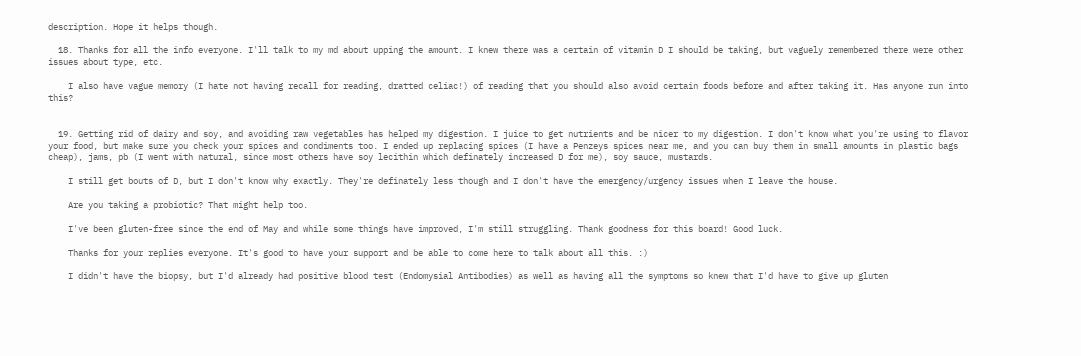description. Hope it helps though.

  18. Thanks for all the info everyone. I'll talk to my md about upping the amount. I knew there was a certain of vitamin D I should be taking, but vaguely remembered there were other issues about type, etc.

    I also have vague memory (I hate not having recall for reading, dratted celiac!) of reading that you should also avoid certain foods before and after taking it. Has anyone run into this?


  19. Getting rid of dairy and soy, and avoiding raw vegetables has helped my digestion. I juice to get nutrients and be nicer to my digestion. I don't know what you're using to flavor your food, but make sure you check your spices and condiments too. I ended up replacing spices (I have a Penzeys spices near me, and you can buy them in small amounts in plastic bags cheap), jams, pb (I went with natural, since most others have soy lecithin which definately increased D for me), soy sauce, mustards.

    I still get bouts of D, but I don't know why exactly. They're definately less though and I don't have the emergency/urgency issues when I leave the house.

    Are you taking a probiotic? That might help too.

    I've been gluten-free since the end of May and while some things have improved, I'm still struggling. Thank goodness for this board! Good luck.

    Thanks for your replies everyone. It's good to have your support and be able to come here to talk about all this. :)

    I didn't have the biopsy, but I'd already had positive blood test (Endomysial Antibodies) as well as having all the symptoms so knew that I'd have to give up gluten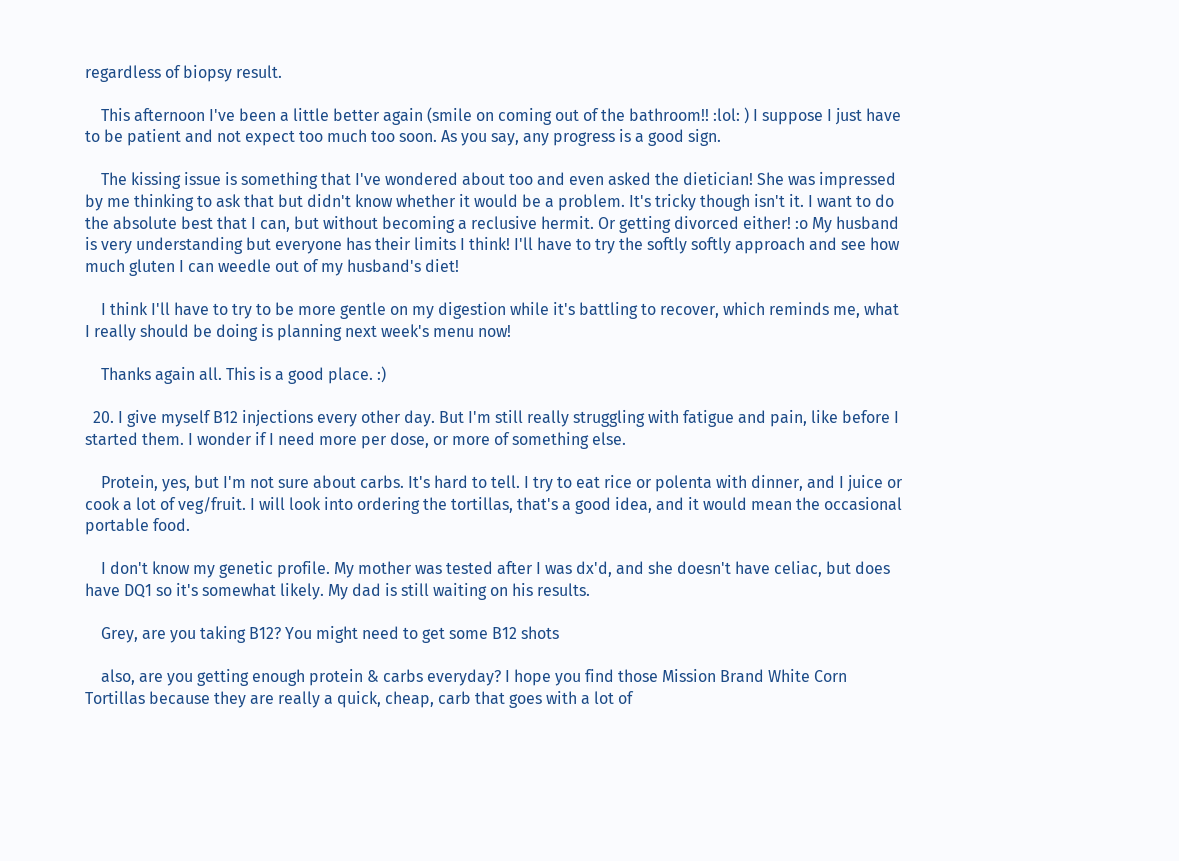regardless of biopsy result.

    This afternoon I've been a little better again (smile on coming out of the bathroom!! :lol: ) I suppose I just have to be patient and not expect too much too soon. As you say, any progress is a good sign.

    The kissing issue is something that I've wondered about too and even asked the dietician! She was impressed by me thinking to ask that but didn't know whether it would be a problem. It's tricky though isn't it. I want to do the absolute best that I can, but without becoming a reclusive hermit. Or getting divorced either! :o My husband is very understanding but everyone has their limits I think! I'll have to try the softly softly approach and see how much gluten I can weedle out of my husband's diet!

    I think I'll have to try to be more gentle on my digestion while it's battling to recover, which reminds me, what I really should be doing is planning next week's menu now!

    Thanks again all. This is a good place. :)

  20. I give myself B12 injections every other day. But I'm still really struggling with fatigue and pain, like before I started them. I wonder if I need more per dose, or more of something else.

    Protein, yes, but I'm not sure about carbs. It's hard to tell. I try to eat rice or polenta with dinner, and I juice or cook a lot of veg/fruit. I will look into ordering the tortillas, that's a good idea, and it would mean the occasional portable food.

    I don't know my genetic profile. My mother was tested after I was dx'd, and she doesn't have celiac, but does have DQ1 so it's somewhat likely. My dad is still waiting on his results.

    Grey, are you taking B12? You might need to get some B12 shots

    also, are you getting enough protein & carbs everyday? I hope you find those Mission Brand White Corn Tortillas because they are really a quick, cheap, carb that goes with a lot of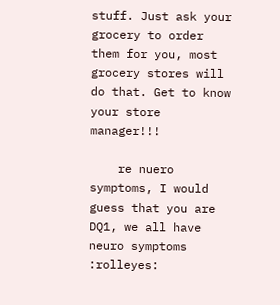stuff. Just ask your grocery to order them for you, most grocery stores will do that. Get to know your store manager!!!

    re nuero symptoms, I would guess that you are DQ1, we all have neuro symptoms :rolleyes: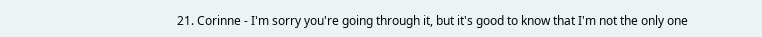21. Corinne - I'm sorry you're going through it, but it's good to know that I'm not the only one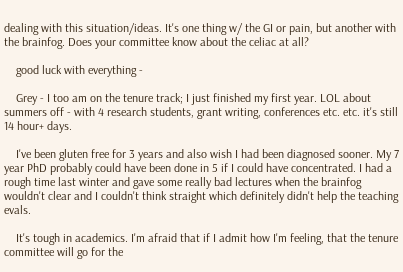dealing with this situation/ideas. It's one thing w/ the GI or pain, but another with the brainfog. Does your committee know about the celiac at all?

    good luck with everything -

    Grey - I too am on the tenure track; I just finished my first year. LOL about summers off - with 4 research students, grant writing, conferences etc. etc. it's still 14 hour+ days.

    I've been gluten free for 3 years and also wish I had been diagnosed sooner. My 7 year PhD probably could have been done in 5 if I could have concentrated. I had a rough time last winter and gave some really bad lectures when the brainfog wouldn't clear and I couldn't think straight which definitely didn't help the teaching evals.

    It's tough in academics. I'm afraid that if I admit how I'm feeling, that the tenure committee will go for the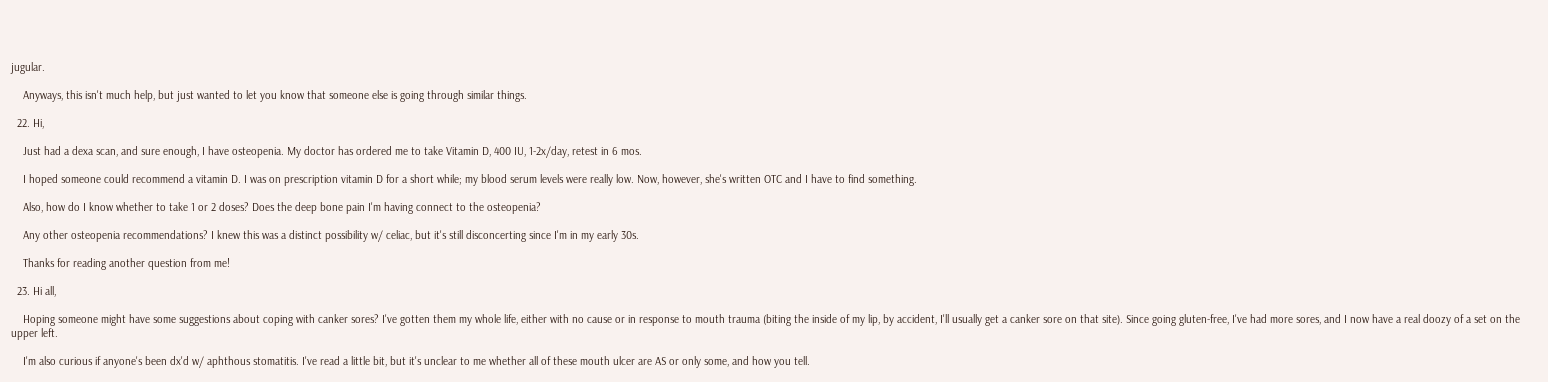jugular.

    Anyways, this isn't much help, but just wanted to let you know that someone else is going through similar things.

  22. Hi,

    Just had a dexa scan, and sure enough, I have osteopenia. My doctor has ordered me to take Vitamin D, 400 IU, 1-2x/day, retest in 6 mos.

    I hoped someone could recommend a vitamin D. I was on prescription vitamin D for a short while; my blood serum levels were really low. Now, however, she's written OTC and I have to find something.

    Also, how do I know whether to take 1 or 2 doses? Does the deep bone pain I'm having connect to the osteopenia?

    Any other osteopenia recommendations? I knew this was a distinct possibility w/ celiac, but it's still disconcerting since I'm in my early 30s.

    Thanks for reading another question from me!

  23. Hi all,

    Hoping someone might have some suggestions about coping with canker sores? I've gotten them my whole life, either with no cause or in response to mouth trauma (biting the inside of my lip, by accident, I'll usually get a canker sore on that site). Since going gluten-free, I've had more sores, and I now have a real doozy of a set on the upper left.

    I'm also curious if anyone's been dx'd w/ aphthous stomatitis. I've read a little bit, but it's unclear to me whether all of these mouth ulcer are AS or only some, and how you tell.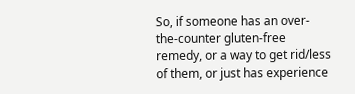So, if someone has an over- the-counter gluten-free remedy, or a way to get rid/less of them, or just has experience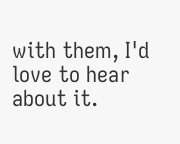with them, I'd love to hear about it.